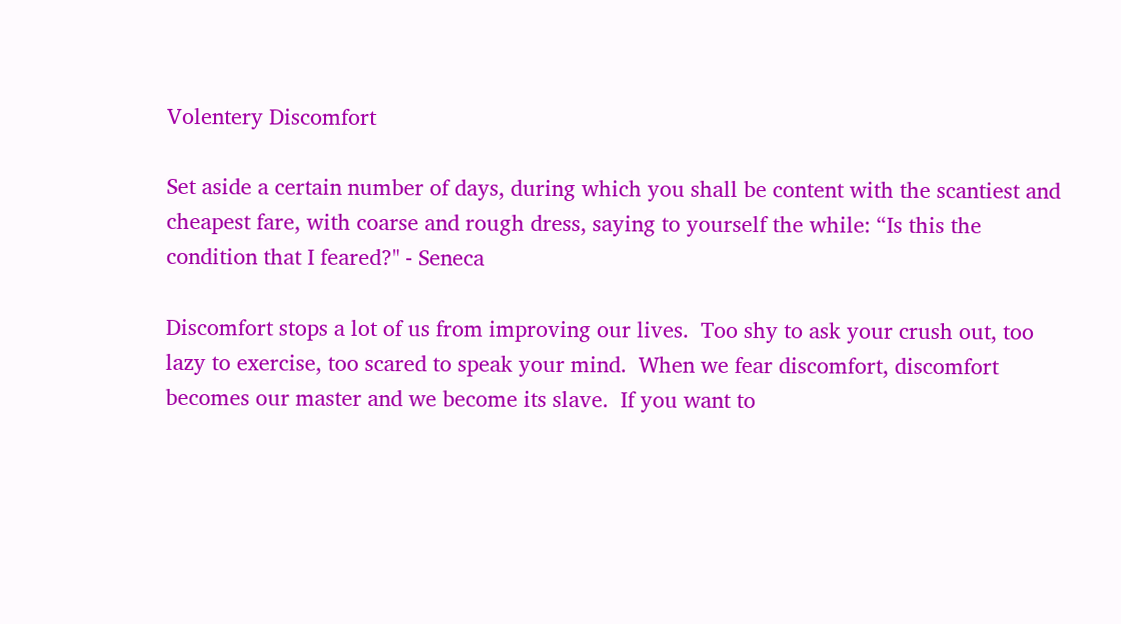Volentery Discomfort

Set aside a certain number of days, during which you shall be content with the scantiest and cheapest fare, with coarse and rough dress, saying to yourself the while: “Is this the condition that I feared?" - Seneca

Discomfort stops a lot of us from improving our lives.  Too shy to ask your crush out, too lazy to exercise, too scared to speak your mind.  When we fear discomfort, discomfort becomes our master and we become its slave.  If you want to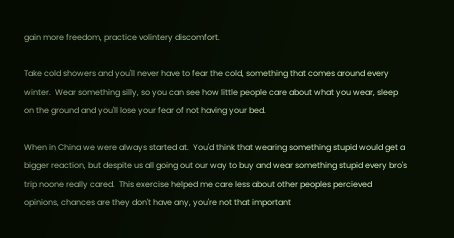gain more freedom, practice volintery discomfort.

Take cold showers and you'll never have to fear the cold, something that comes around every winter.  Wear something silly, so you can see how little people care about what you wear, sleep on the ground and you'll lose your fear of not having your bed.

When in China we were always started at.  You'd think that wearing something stupid would get a bigger reaction, but despite us all going out our way to buy and wear something stupid every bro's trip noone really cared.  This exercise helped me care less about other peoples percieved opinions, chances are they don't have any, you're not that important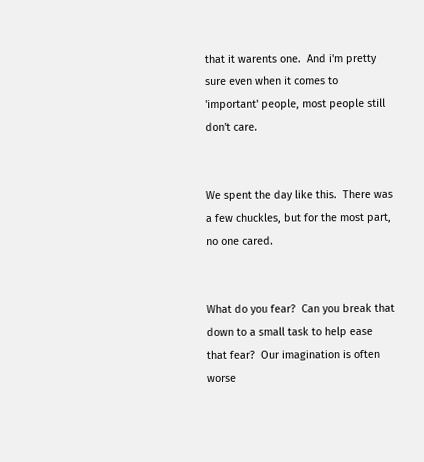that it warents one.  And i'm pretty sure even when it comes to 'important' people, most people still don't care.


We spent the day like this.  There was a few chuckles, but for the most part, no one cared.


What do you fear?  Can you break that down to a small task to help ease that fear?  Our imagination is often worse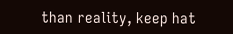than reality, keep hat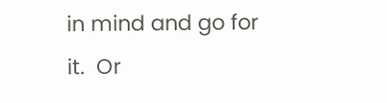in mind and go for it.  Or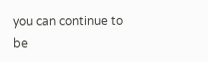you can continue to be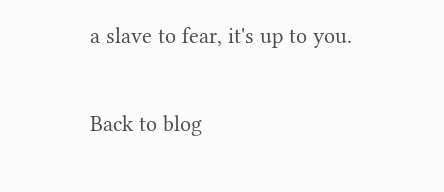a slave to fear, it's up to you.

Back to blog